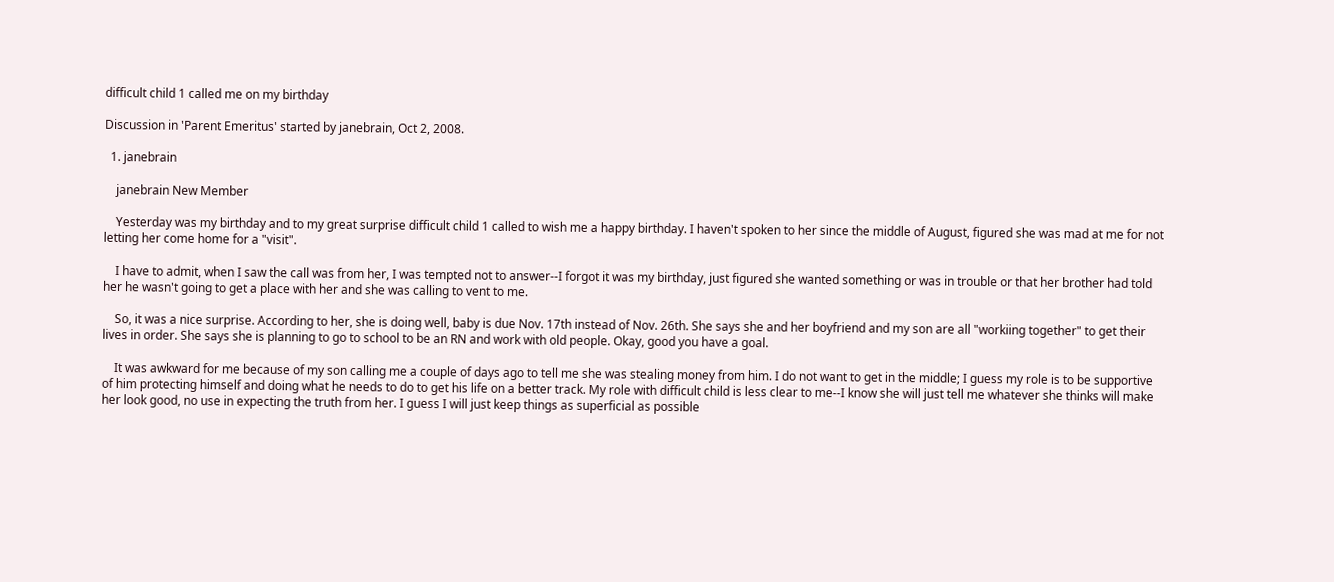difficult child 1 called me on my birthday

Discussion in 'Parent Emeritus' started by janebrain, Oct 2, 2008.

  1. janebrain

    janebrain New Member

    Yesterday was my birthday and to my great surprise difficult child 1 called to wish me a happy birthday. I haven't spoken to her since the middle of August, figured she was mad at me for not letting her come home for a "visit".

    I have to admit, when I saw the call was from her, I was tempted not to answer--I forgot it was my birthday, just figured she wanted something or was in trouble or that her brother had told her he wasn't going to get a place with her and she was calling to vent to me.

    So, it was a nice surprise. According to her, she is doing well, baby is due Nov. 17th instead of Nov. 26th. She says she and her boyfriend and my son are all "workiing together" to get their lives in order. She says she is planning to go to school to be an RN and work with old people. Okay, good you have a goal.

    It was awkward for me because of my son calling me a couple of days ago to tell me she was stealing money from him. I do not want to get in the middle; I guess my role is to be supportive of him protecting himself and doing what he needs to do to get his life on a better track. My role with difficult child is less clear to me--I know she will just tell me whatever she thinks will make her look good, no use in expecting the truth from her. I guess I will just keep things as superficial as possible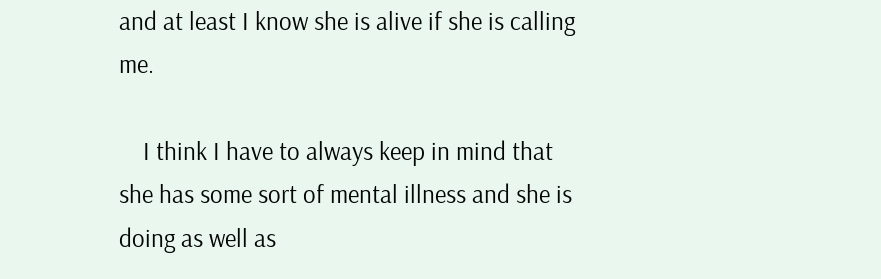and at least I know she is alive if she is calling me.

    I think I have to always keep in mind that she has some sort of mental illness and she is doing as well as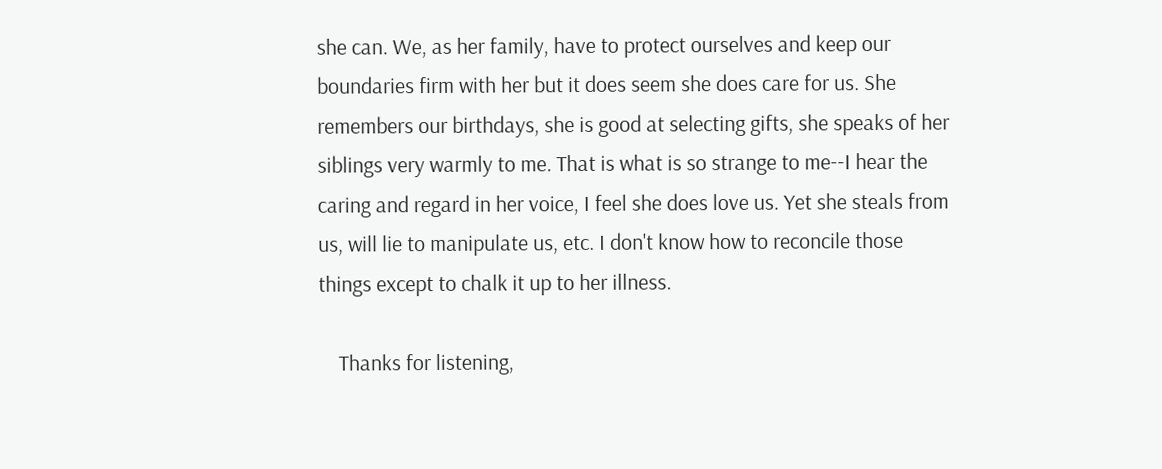she can. We, as her family, have to protect ourselves and keep our boundaries firm with her but it does seem she does care for us. She remembers our birthdays, she is good at selecting gifts, she speaks of her siblings very warmly to me. That is what is so strange to me--I hear the caring and regard in her voice, I feel she does love us. Yet she steals from us, will lie to manipulate us, etc. I don't know how to reconcile those things except to chalk it up to her illness.

    Thanks for listening,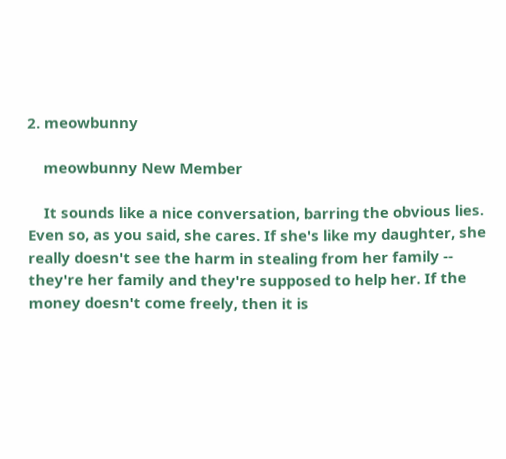2. meowbunny

    meowbunny New Member

    It sounds like a nice conversation, barring the obvious lies. Even so, as you said, she cares. If she's like my daughter, she really doesn't see the harm in stealing from her family -- they're her family and they're supposed to help her. If the money doesn't come freely, then it is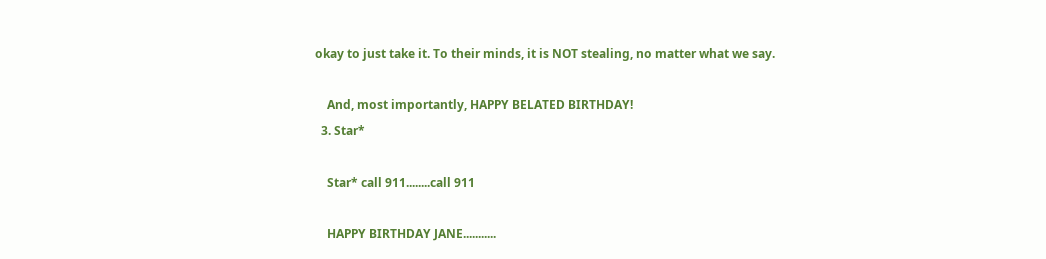okay to just take it. To their minds, it is NOT stealing, no matter what we say.

    And, most importantly, HAPPY BELATED BIRTHDAY!
  3. Star*

    Star* call 911........call 911

    HAPPY BIRTHDAY JANE...........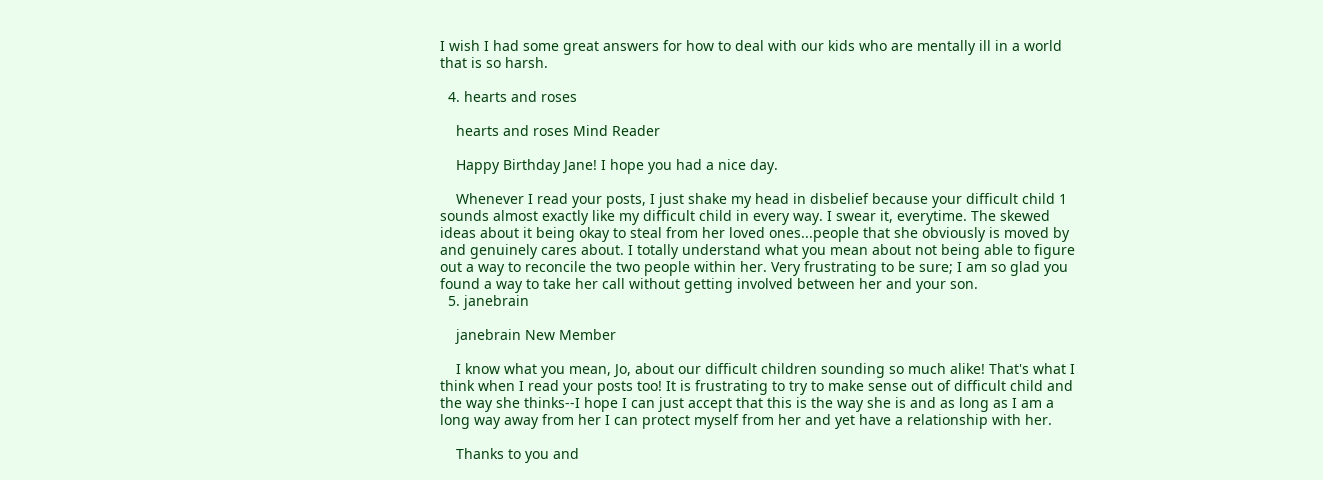I wish I had some great answers for how to deal with our kids who are mentally ill in a world that is so harsh.

  4. hearts and roses

    hearts and roses Mind Reader

    Happy Birthday Jane! I hope you had a nice day.

    Whenever I read your posts, I just shake my head in disbelief because your difficult child 1 sounds almost exactly like my difficult child in every way. I swear it, everytime. The skewed ideas about it being okay to steal from her loved ones...people that she obviously is moved by and genuinely cares about. I totally understand what you mean about not being able to figure out a way to reconcile the two people within her. Very frustrating to be sure; I am so glad you found a way to take her call without getting involved between her and your son.
  5. janebrain

    janebrain New Member

    I know what you mean, Jo, about our difficult children sounding so much alike! That's what I think when I read your posts too! It is frustrating to try to make sense out of difficult child and the way she thinks--I hope I can just accept that this is the way she is and as long as I am a long way away from her I can protect myself from her and yet have a relationship with her.

    Thanks to you and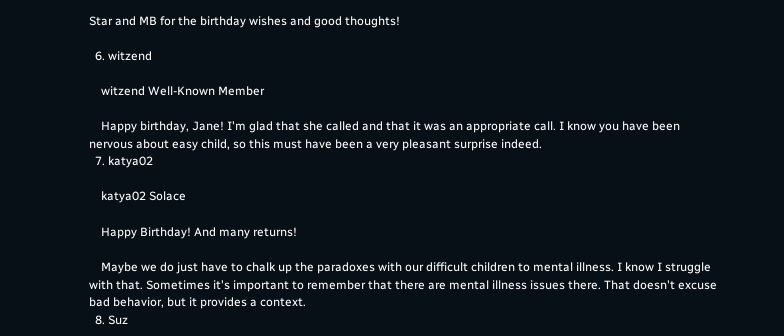Star and MB for the birthday wishes and good thoughts!

  6. witzend

    witzend Well-Known Member

    Happy birthday, Jane! I'm glad that she called and that it was an appropriate call. I know you have been nervous about easy child, so this must have been a very pleasant surprise indeed.
  7. katya02

    katya02 Solace

    Happy Birthday! And many returns!

    Maybe we do just have to chalk up the paradoxes with our difficult children to mental illness. I know I struggle with that. Sometimes it's important to remember that there are mental illness issues there. That doesn't excuse bad behavior, but it provides a context.
  8. Suz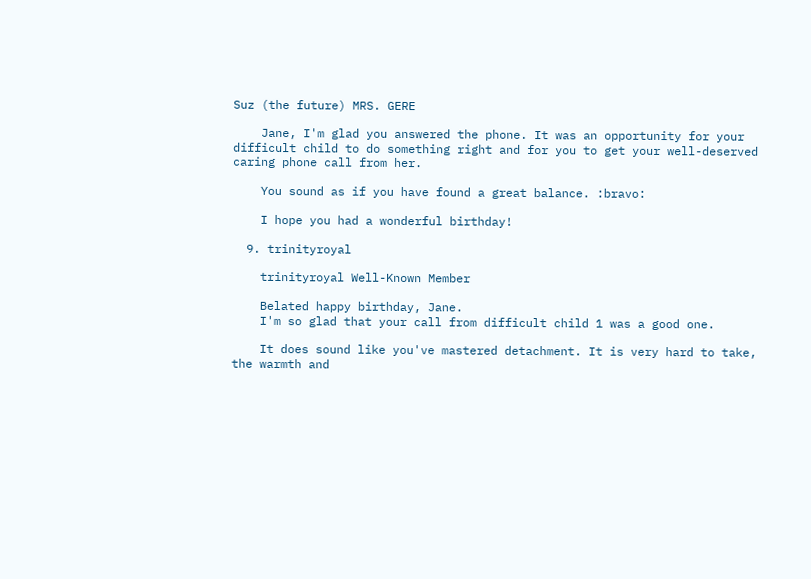Suz (the future) MRS. GERE

    Jane, I'm glad you answered the phone. It was an opportunity for your difficult child to do something right and for you to get your well-deserved caring phone call from her.

    You sound as if you have found a great balance. :bravo:

    I hope you had a wonderful birthday!

  9. trinityroyal

    trinityroyal Well-Known Member

    Belated happy birthday, Jane.
    I'm so glad that your call from difficult child 1 was a good one.

    It does sound like you've mastered detachment. It is very hard to take, the warmth and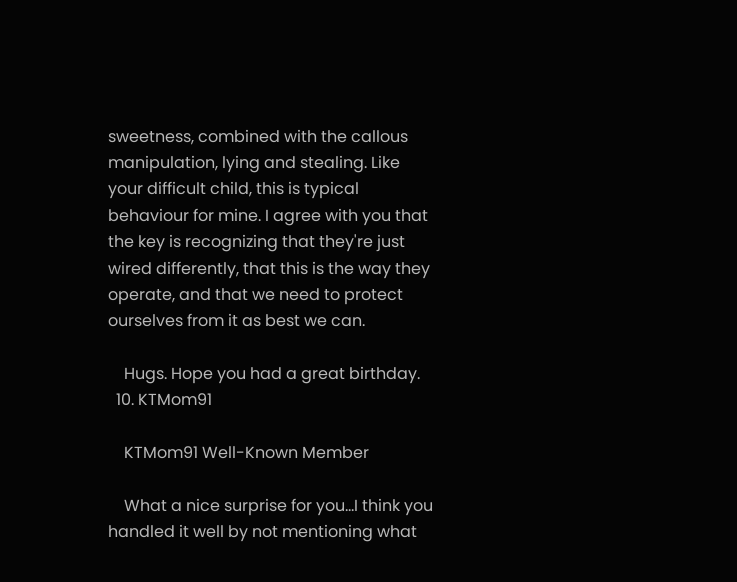sweetness, combined with the callous manipulation, lying and stealing. Like your difficult child, this is typical behaviour for mine. I agree with you that the key is recognizing that they're just wired differently, that this is the way they operate, and that we need to protect ourselves from it as best we can.

    Hugs. Hope you had a great birthday.
  10. KTMom91

    KTMom91 Well-Known Member

    What a nice surprise for you...I think you handled it well by not mentioning what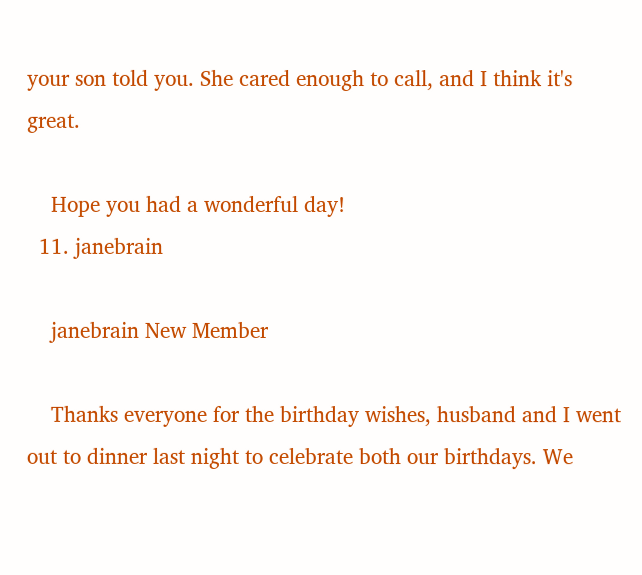your son told you. She cared enough to call, and I think it's great.

    Hope you had a wonderful day!
  11. janebrain

    janebrain New Member

    Thanks everyone for the birthday wishes, husband and I went out to dinner last night to celebrate both our birthdays. We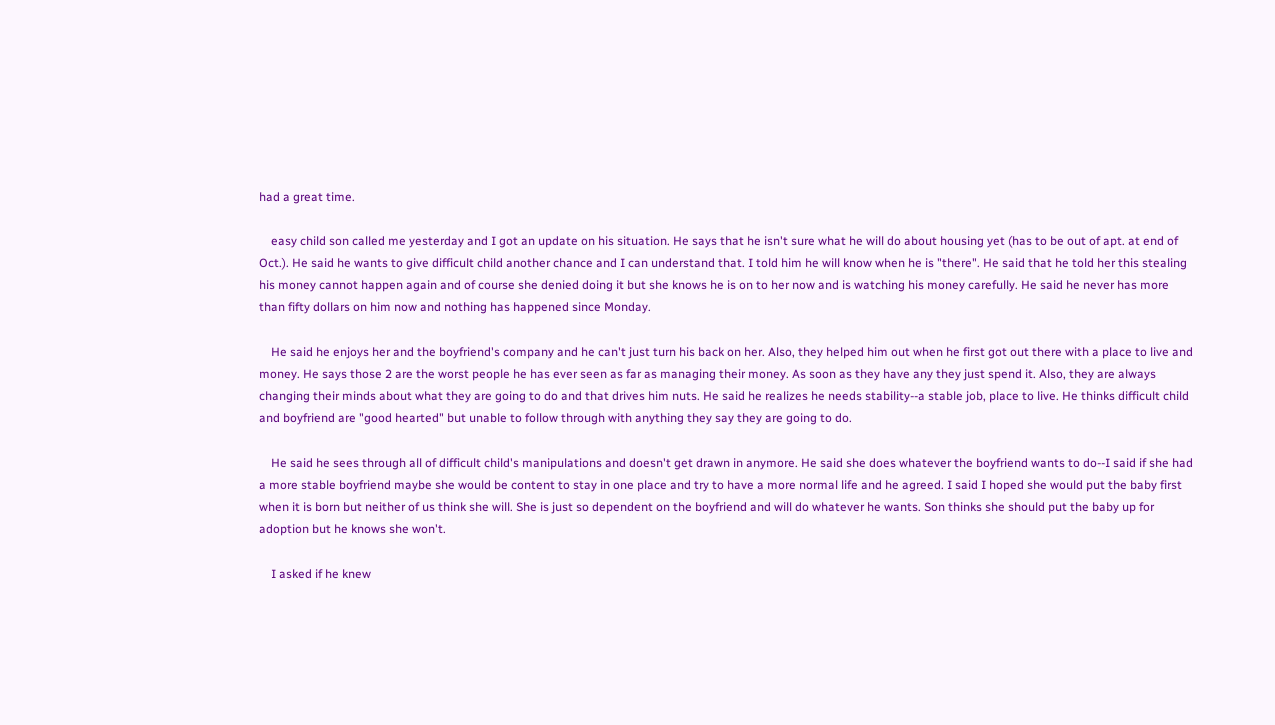had a great time.

    easy child son called me yesterday and I got an update on his situation. He says that he isn't sure what he will do about housing yet (has to be out of apt. at end of Oct.). He said he wants to give difficult child another chance and I can understand that. I told him he will know when he is "there". He said that he told her this stealing his money cannot happen again and of course she denied doing it but she knows he is on to her now and is watching his money carefully. He said he never has more than fifty dollars on him now and nothing has happened since Monday.

    He said he enjoys her and the boyfriend's company and he can't just turn his back on her. Also, they helped him out when he first got out there with a place to live and money. He says those 2 are the worst people he has ever seen as far as managing their money. As soon as they have any they just spend it. Also, they are always changing their minds about what they are going to do and that drives him nuts. He said he realizes he needs stability--a stable job, place to live. He thinks difficult child and boyfriend are "good hearted" but unable to follow through with anything they say they are going to do.

    He said he sees through all of difficult child's manipulations and doesn't get drawn in anymore. He said she does whatever the boyfriend wants to do--I said if she had a more stable boyfriend maybe she would be content to stay in one place and try to have a more normal life and he agreed. I said I hoped she would put the baby first when it is born but neither of us think she will. She is just so dependent on the boyfriend and will do whatever he wants. Son thinks she should put the baby up for adoption but he knows she won't.

    I asked if he knew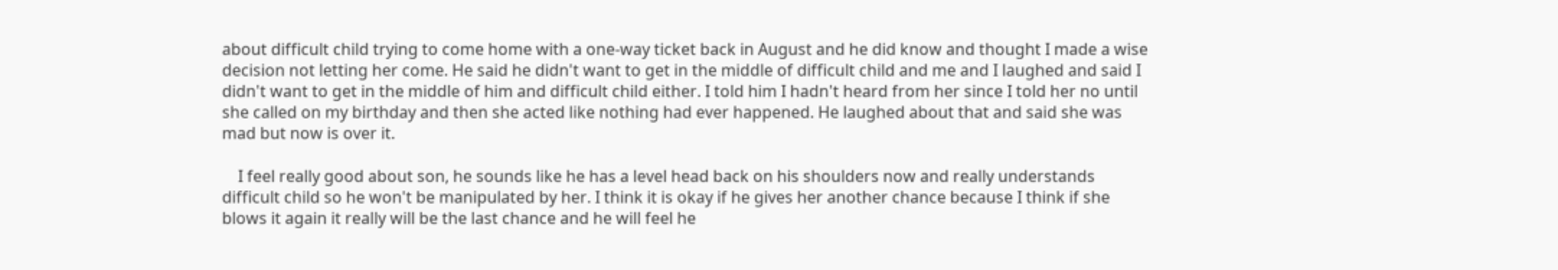about difficult child trying to come home with a one-way ticket back in August and he did know and thought I made a wise decision not letting her come. He said he didn't want to get in the middle of difficult child and me and I laughed and said I didn't want to get in the middle of him and difficult child either. I told him I hadn't heard from her since I told her no until she called on my birthday and then she acted like nothing had ever happened. He laughed about that and said she was mad but now is over it.

    I feel really good about son, he sounds like he has a level head back on his shoulders now and really understands difficult child so he won't be manipulated by her. I think it is okay if he gives her another chance because I think if she blows it again it really will be the last chance and he will feel he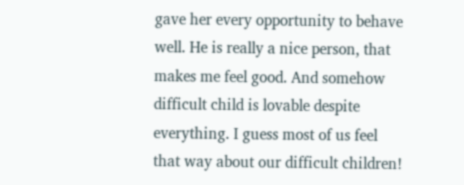gave her every opportunity to behave well. He is really a nice person, that makes me feel good. And somehow difficult child is lovable despite everything. I guess most of us feel that way about our difficult children!